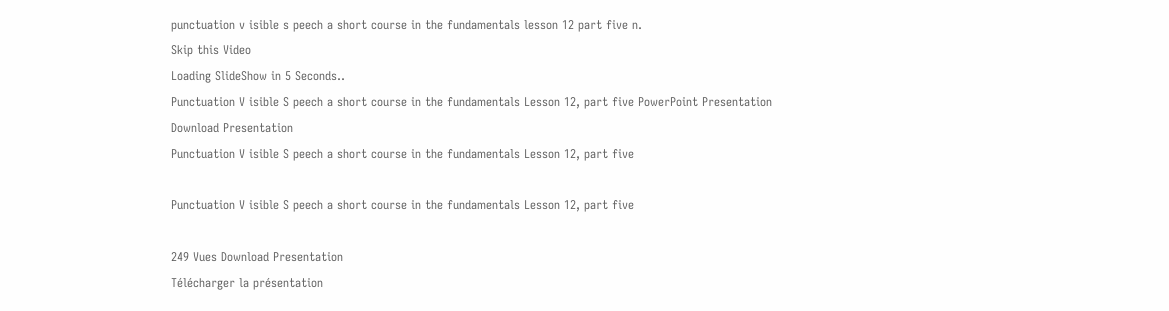punctuation v isible s peech a short course in the fundamentals lesson 12 part five n.
Skip this Video
Loading SlideShow in 5 Seconds..
Punctuation V isible S peech a short course in the fundamentals Lesson 12, part five PowerPoint Presentation
Download Presentation
Punctuation V isible S peech a short course in the fundamentals Lesson 12, part five

Punctuation V isible S peech a short course in the fundamentals Lesson 12, part five

249 Vues Download Presentation
Télécharger la présentation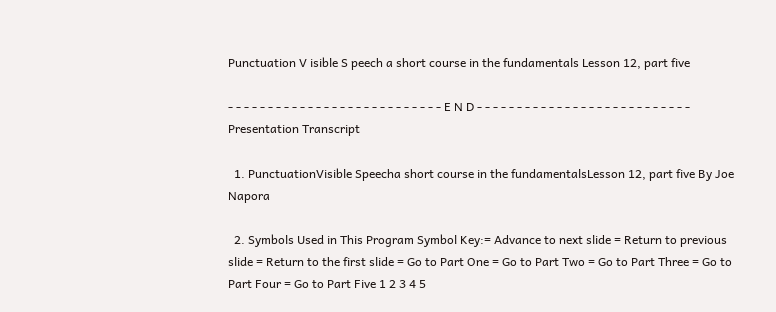Punctuation V isible S peech a short course in the fundamentals Lesson 12, part five

- - - - - - - - - - - - - - - - - - - - - - - - - - - E N D - - - - - - - - - - - - - - - - - - - - - - - - - - -
Presentation Transcript

  1. PunctuationVisible Speecha short course in the fundamentalsLesson 12, part five By Joe Napora

  2. Symbols Used in This Program Symbol Key:= Advance to next slide = Return to previous slide = Return to the first slide = Go to Part One = Go to Part Two = Go to Part Three = Go to Part Four = Go to Part Five 1 2 3 4 5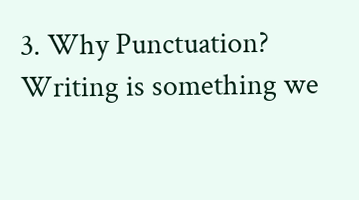3. Why Punctuation? Writing is something we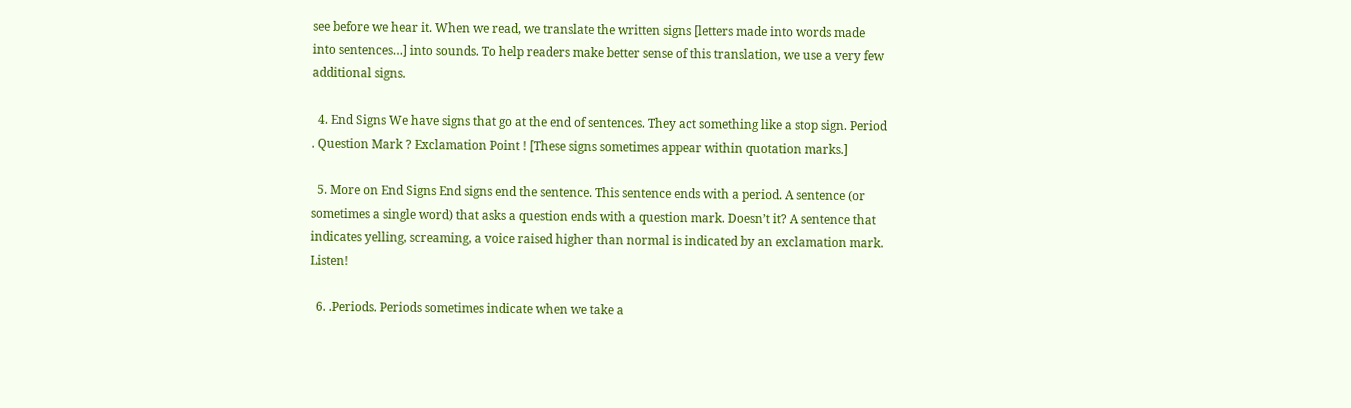see before we hear it. When we read, we translate the written signs [letters made into words made into sentences…] into sounds. To help readers make better sense of this translation, we use a very few additional signs.

  4. End Signs We have signs that go at the end of sentences. They act something like a stop sign. Period . Question Mark ? Exclamation Point ! [These signs sometimes appear within quotation marks.]

  5. More on End Signs End signs end the sentence. This sentence ends with a period. A sentence (or sometimes a single word) that asks a question ends with a question mark. Doesn’t it? A sentence that indicates yelling, screaming, a voice raised higher than normal is indicated by an exclamation mark. Listen!

  6. .Periods. Periods sometimes indicate when we take a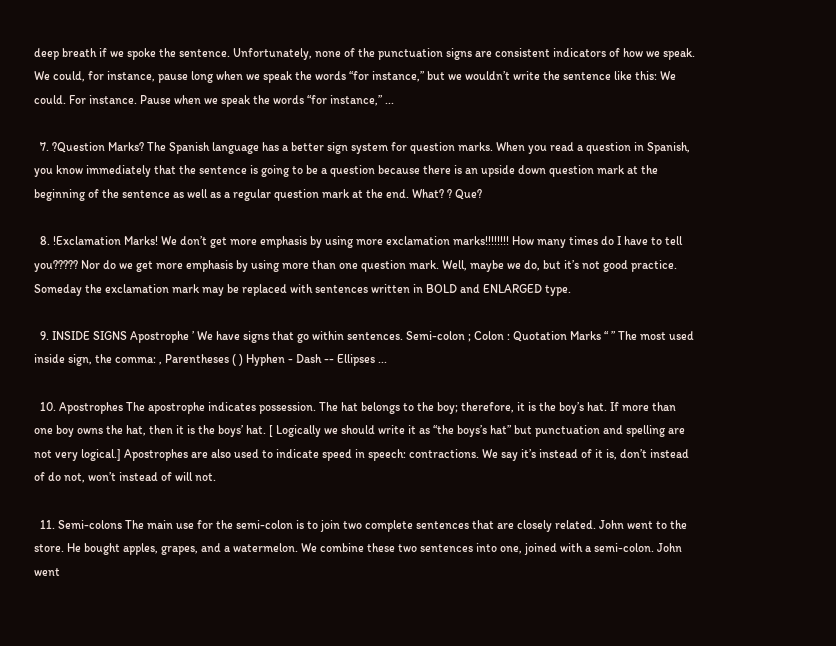deep breath if we spoke the sentence. Unfortunately, none of the punctuation signs are consistent indicators of how we speak. We could, for instance, pause long when we speak the words “for instance,” but we wouldn’t write the sentence like this: We could. For instance. Pause when we speak the words “for instance,” ...

  7. ?Question Marks? The Spanish language has a better sign system for question marks. When you read a question in Spanish, you know immediately that the sentence is going to be a question because there is an upside down question mark at the beginning of the sentence as well as a regular question mark at the end. What? ? Que?

  8. !Exclamation Marks! We don’t get more emphasis by using more exclamation marks!!!!!!!! How many times do I have to tell you????? Nor do we get more emphasis by using more than one question mark. Well, maybe we do, but it’s not good practice. Someday the exclamation mark may be replaced with sentences written in BOLD and ENLARGED type.

  9. INSIDE SIGNS Apostrophe ’ We have signs that go within sentences. Semi-colon ; Colon : Quotation Marks “ ” The most used inside sign, the comma: , Parentheses ( ) Hyphen - Dash -- Ellipses ...

  10. Apostrophes The apostrophe indicates possession. The hat belongs to the boy; therefore, it is the boy’s hat. If more than one boy owns the hat, then it is the boys’ hat. [ Logically we should write it as “the boys’s hat” but punctuation and spelling are not very logical.] Apostrophes are also used to indicate speed in speech: contractions. We say it’s instead of it is, don’t instead of do not, won’t instead of will not.

  11. Semi-colons The main use for the semi-colon is to join two complete sentences that are closely related. John went to the store. He bought apples, grapes, and a watermelon. We combine these two sentences into one, joined with a semi-colon. John went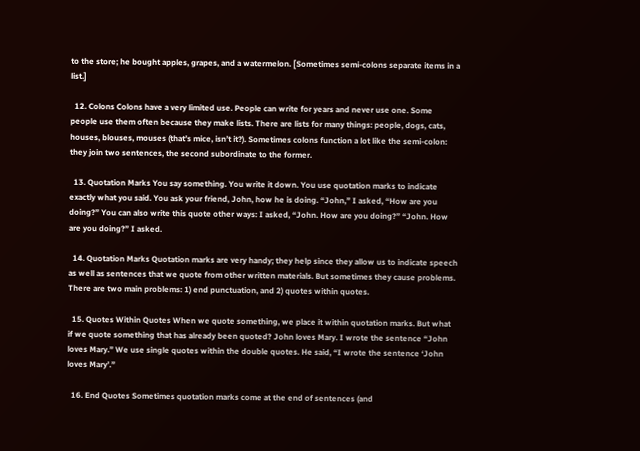to the store; he bought apples, grapes, and a watermelon. [Sometimes semi-colons separate items in a list.]

  12. Colons Colons have a very limited use. People can write for years and never use one. Some people use them often because they make lists. There are lists for many things: people, dogs, cats, houses, blouses, mouses (that’s mice, isn’t it?). Sometimes colons function a lot like the semi-colon: they join two sentences, the second subordinate to the former.

  13. Quotation Marks You say something. You write it down. You use quotation marks to indicate exactly what you said. You ask your friend, John, how he is doing. “John,” I asked, “How are you doing?” You can also write this quote other ways: I asked, “John. How are you doing?” “John. How are you doing?” I asked.

  14. Quotation Marks Quotation marks are very handy; they help since they allow us to indicate speech as well as sentences that we quote from other written materials. But sometimes they cause problems. There are two main problems: 1) end punctuation, and 2) quotes within quotes.

  15. Quotes Within Quotes When we quote something, we place it within quotation marks. But what if we quote something that has already been quoted? John loves Mary. I wrote the sentence “John loves Mary.” We use single quotes within the double quotes. He said, “I wrote the sentence ‘John loves Mary’.”

  16. End Quotes Sometimes quotation marks come at the end of sentences (and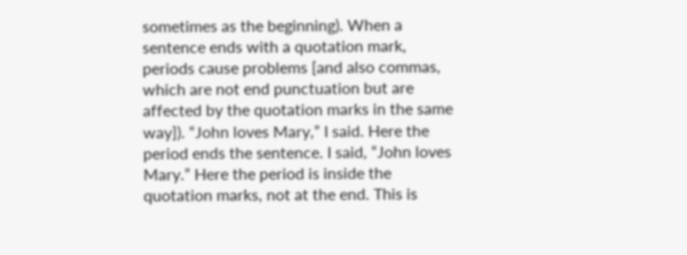sometimes as the beginning). When a sentence ends with a quotation mark, periods cause problems [and also commas, which are not end punctuation but are affected by the quotation marks in the same way]). “John loves Mary,” I said. Here the period ends the sentence. I said, “John loves Mary.” Here the period is inside the quotation marks, not at the end. This is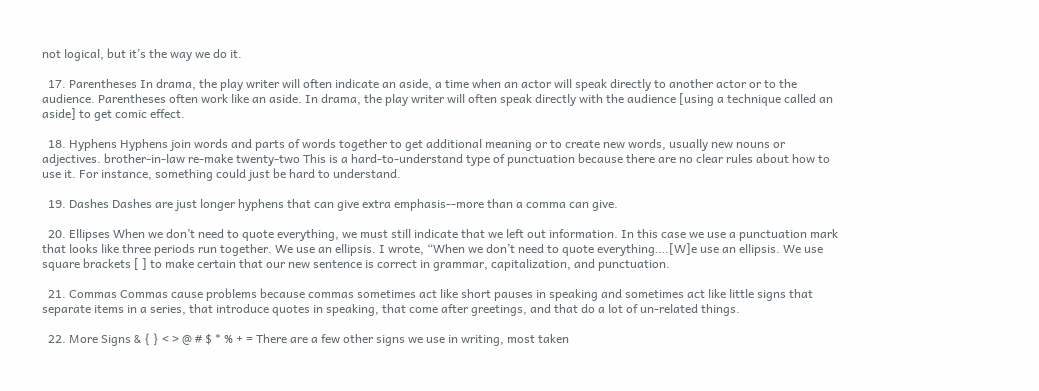not logical, but it’s the way we do it.

  17. Parentheses In drama, the play writer will often indicate an aside, a time when an actor will speak directly to another actor or to the audience. Parentheses often work like an aside. In drama, the play writer will often speak directly with the audience [using a technique called an aside] to get comic effect.

  18. Hyphens Hyphens join words and parts of words together to get additional meaning or to create new words, usually new nouns or adjectives. brother-in-law re-make twenty-two This is a hard-to-understand type of punctuation because there are no clear rules about how to use it. For instance, something could just be hard to understand.

  19. Dashes Dashes are just longer hyphens that can give extra emphasis--more than a comma can give.

  20. Ellipses When we don’t need to quote everything, we must still indicate that we left out information. In this case we use a punctuation mark that looks like three periods run together. We use an ellipsis. I wrote, “When we don’t need to quote everything….[W]e use an ellipsis. We use square brackets [ ] to make certain that our new sentence is correct in grammar, capitalization, and punctuation.

  21. Commas Commas cause problems because commas sometimes act like short pauses in speaking and sometimes act like little signs that separate items in a series, that introduce quotes in speaking, that come after greetings, and that do a lot of un-related things.

  22. More Signs & { } < > @ # $ * % + = There are a few other signs we use in writing, most taken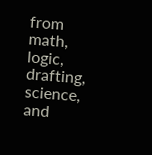from math, logic, drafting, science, and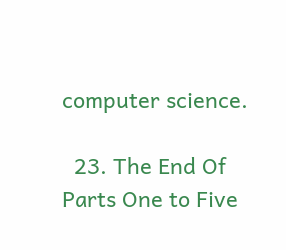computer science.

  23. The End Of Parts One to Five